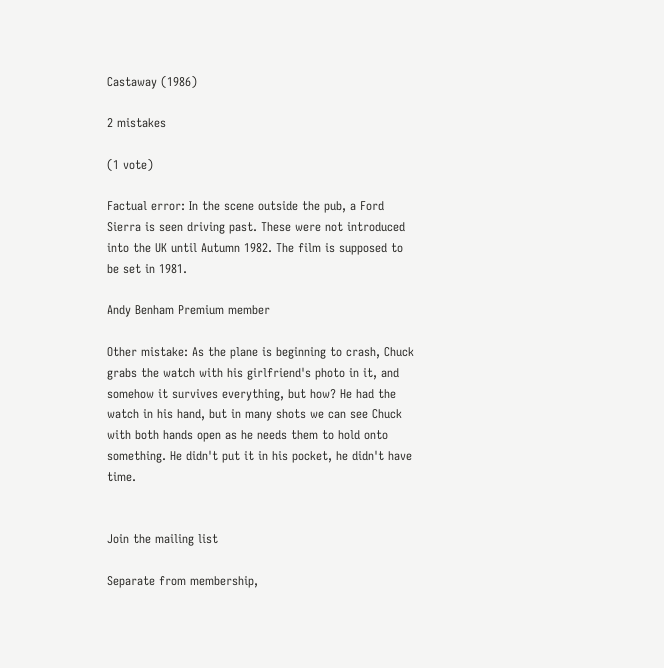Castaway (1986)

2 mistakes

(1 vote)

Factual error: In the scene outside the pub, a Ford Sierra is seen driving past. These were not introduced into the UK until Autumn 1982. The film is supposed to be set in 1981.

Andy Benham Premium member

Other mistake: As the plane is beginning to crash, Chuck grabs the watch with his girlfriend's photo in it, and somehow it survives everything, but how? He had the watch in his hand, but in many shots we can see Chuck with both hands open as he needs them to hold onto something. He didn't put it in his pocket, he didn't have time.


Join the mailing list

Separate from membership,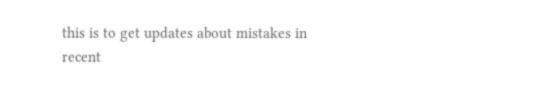this is to get updates about mistakes in recent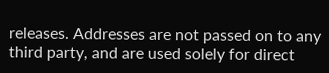releases. Addresses are not passed on to any third party, and are used solely for direct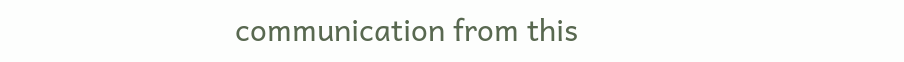communication from this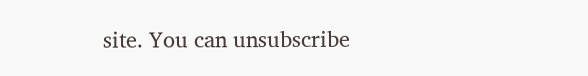site. You can unsubscribe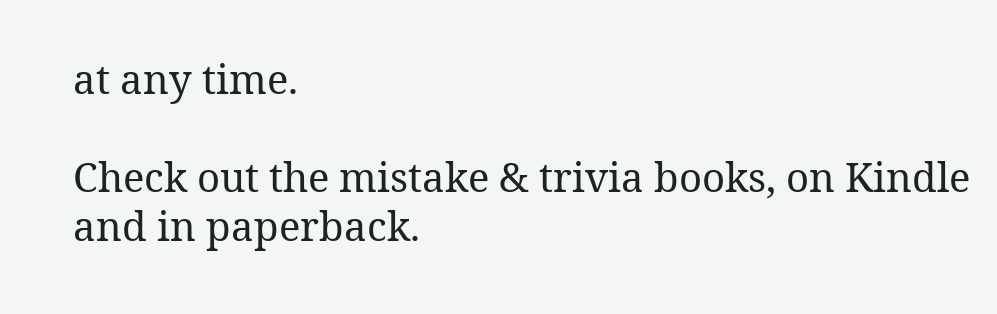at any time.

Check out the mistake & trivia books, on Kindle and in paperback.